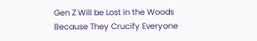Gen Z Will be Lost in the Woods Because They Crucify Everyone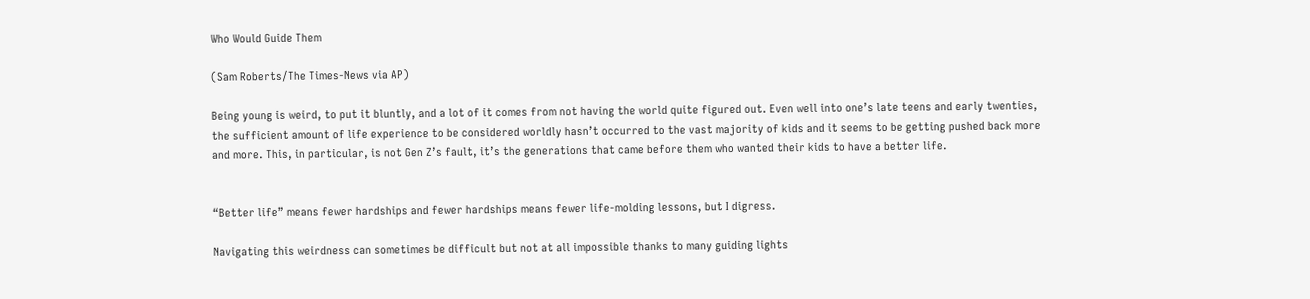Who Would Guide Them

(Sam Roberts/The Times-News via AP)

Being young is weird, to put it bluntly, and a lot of it comes from not having the world quite figured out. Even well into one’s late teens and early twenties, the sufficient amount of life experience to be considered worldly hasn’t occurred to the vast majority of kids and it seems to be getting pushed back more and more. This, in particular, is not Gen Z’s fault, it’s the generations that came before them who wanted their kids to have a better life.


“Better life” means fewer hardships and fewer hardships means fewer life-molding lessons, but I digress.

Navigating this weirdness can sometimes be difficult but not at all impossible thanks to many guiding lights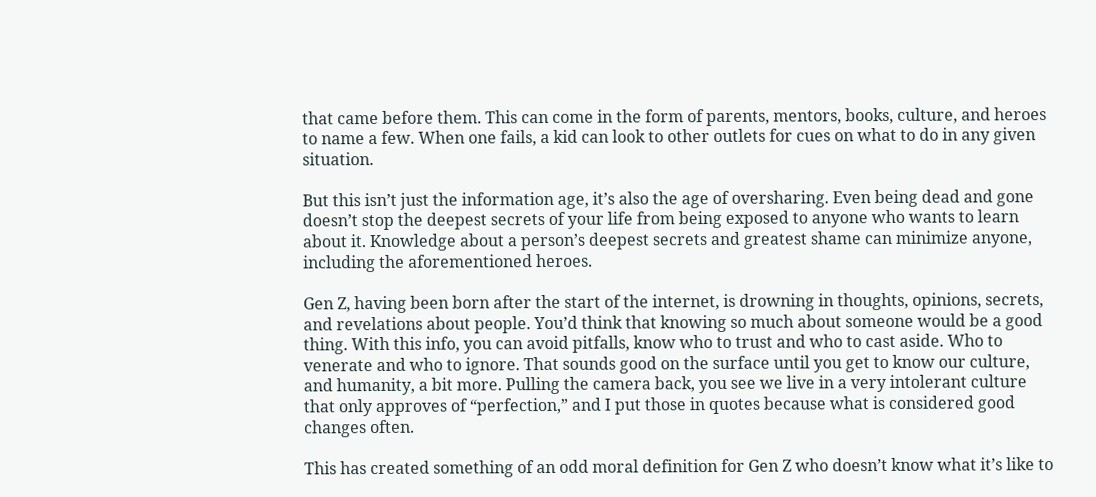that came before them. This can come in the form of parents, mentors, books, culture, and heroes to name a few. When one fails, a kid can look to other outlets for cues on what to do in any given situation.

But this isn’t just the information age, it’s also the age of oversharing. Even being dead and gone doesn’t stop the deepest secrets of your life from being exposed to anyone who wants to learn about it. Knowledge about a person’s deepest secrets and greatest shame can minimize anyone, including the aforementioned heroes.

Gen Z, having been born after the start of the internet, is drowning in thoughts, opinions, secrets, and revelations about people. You’d think that knowing so much about someone would be a good thing. With this info, you can avoid pitfalls, know who to trust and who to cast aside. Who to venerate and who to ignore. That sounds good on the surface until you get to know our culture, and humanity, a bit more. Pulling the camera back, you see we live in a very intolerant culture that only approves of “perfection,” and I put those in quotes because what is considered good changes often.

This has created something of an odd moral definition for Gen Z who doesn’t know what it’s like to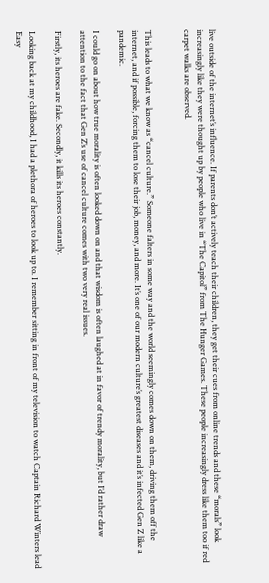live outside of the internet’s influence. If parents don’t actively teach their children, they get their cues from online trends and these “morals” look increasingly like they were thought up by people who live in “The Capitol” from The Hunger Games. These people increasingly dress like them too if red carpet walks are observed.


This leads to what we know as “cancel culture.” Someone falters in some way and the world seemingly comes down on them, driving them off the internet, and if possible, forcing them to lose their job, money, and more. It’s one of our modern culture’s greatest diseases and it’s infected Gen Z like a pandemic.

I could go on about how true morality is often looked down on and that wisdom is often laughed at in favor of trendy morality, but I’d rather draw attention to the fact that Gen Z’s use of cancel culture comes with two very real issues.

Firstly, its heroes are fake. Secondly, it kills its heroes constantly.

Looking back at my childhood, I had a plethora of heroes to look up to. I remember sitting in front of my television to watch Captain Richard Winters lead Easy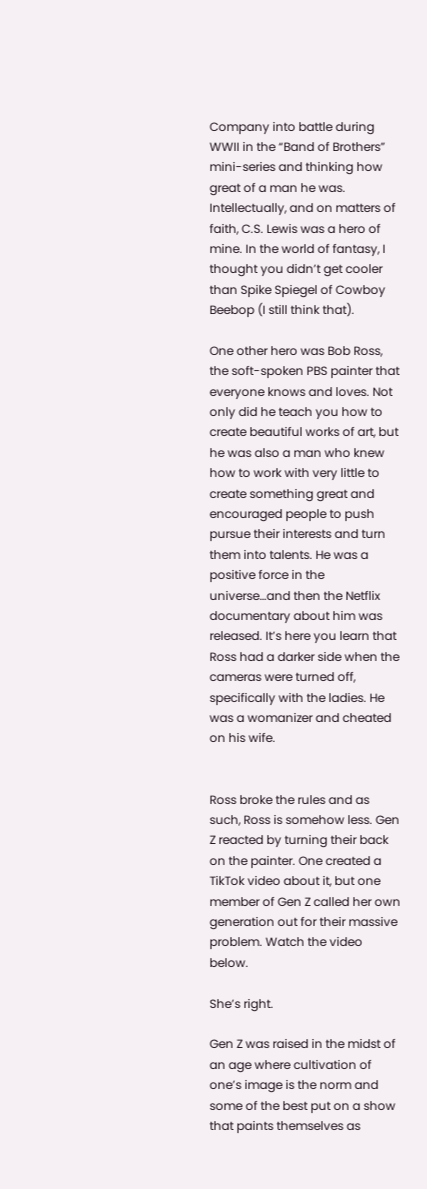Company into battle during WWII in the “Band of Brothers” mini-series and thinking how great of a man he was. Intellectually, and on matters of faith, C.S. Lewis was a hero of mine. In the world of fantasy, I thought you didn’t get cooler than Spike Spiegel of Cowboy Beebop (I still think that).

One other hero was Bob Ross, the soft-spoken PBS painter that everyone knows and loves. Not only did he teach you how to create beautiful works of art, but he was also a man who knew how to work with very little to create something great and encouraged people to push pursue their interests and turn them into talents. He was a positive force in the universe…and then the Netflix documentary about him was released. It’s here you learn that Ross had a darker side when the cameras were turned off, specifically with the ladies. He was a womanizer and cheated on his wife.


Ross broke the rules and as such, Ross is somehow less. Gen Z reacted by turning their back on the painter. One created a TikTok video about it, but one member of Gen Z called her own generation out for their massive problem. Watch the video below.

She’s right.

Gen Z was raised in the midst of an age where cultivation of one’s image is the norm and some of the best put on a show that paints themselves as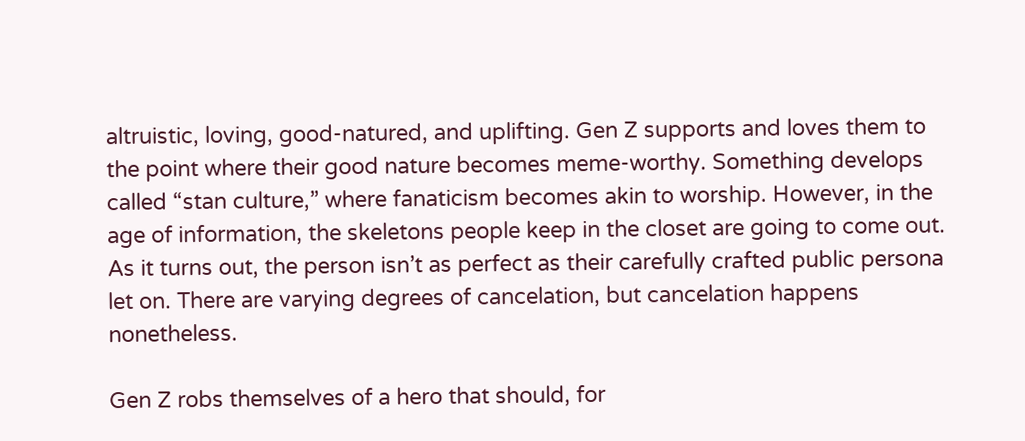altruistic, loving, good-natured, and uplifting. Gen Z supports and loves them to the point where their good nature becomes meme-worthy. Something develops called “stan culture,” where fanaticism becomes akin to worship. However, in the age of information, the skeletons people keep in the closet are going to come out. As it turns out, the person isn’t as perfect as their carefully crafted public persona let on. There are varying degrees of cancelation, but cancelation happens nonetheless.

Gen Z robs themselves of a hero that should, for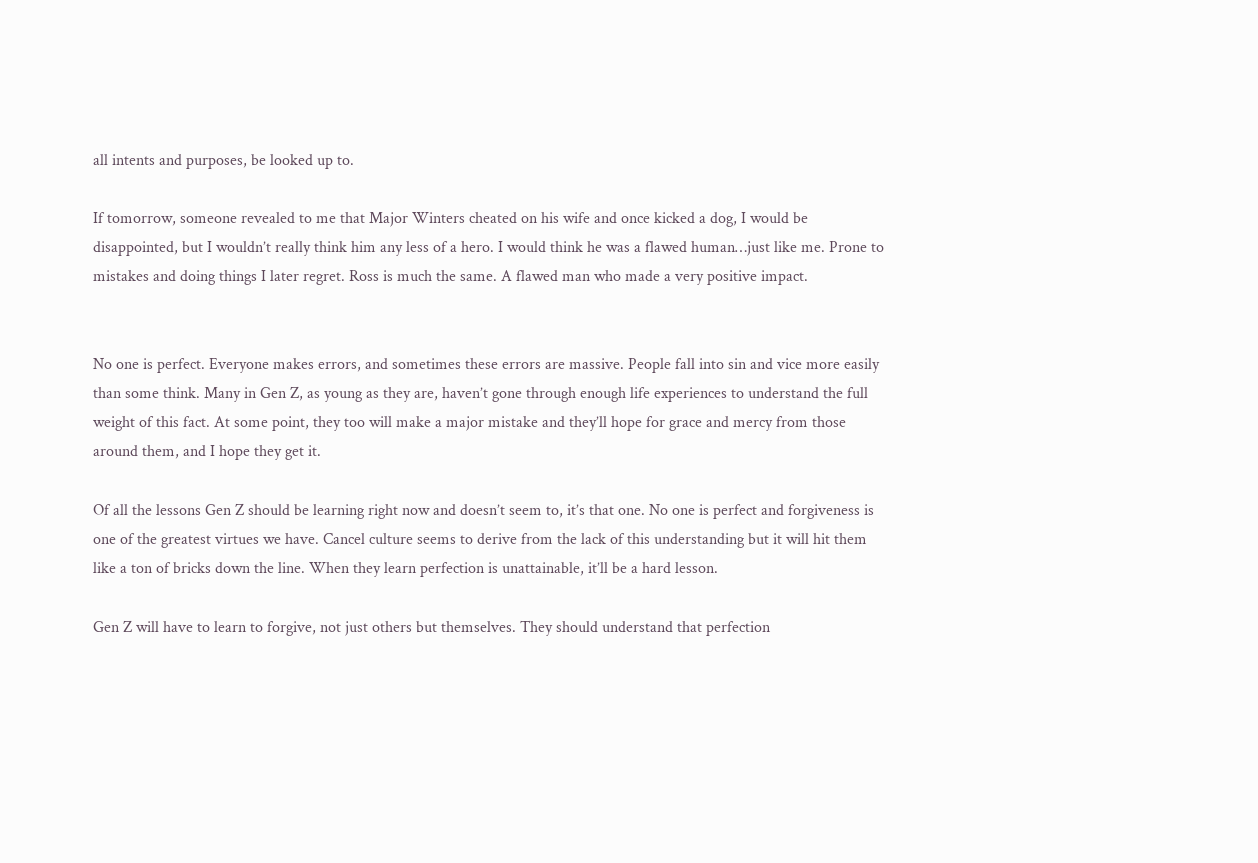all intents and purposes, be looked up to.

If tomorrow, someone revealed to me that Major Winters cheated on his wife and once kicked a dog, I would be disappointed, but I wouldn’t really think him any less of a hero. I would think he was a flawed human…just like me. Prone to mistakes and doing things I later regret. Ross is much the same. A flawed man who made a very positive impact.


No one is perfect. Everyone makes errors, and sometimes these errors are massive. People fall into sin and vice more easily than some think. Many in Gen Z, as young as they are, haven’t gone through enough life experiences to understand the full weight of this fact. At some point, they too will make a major mistake and they’ll hope for grace and mercy from those around them, and I hope they get it.

Of all the lessons Gen Z should be learning right now and doesn’t seem to, it’s that one. No one is perfect and forgiveness is one of the greatest virtues we have. Cancel culture seems to derive from the lack of this understanding but it will hit them like a ton of bricks down the line. When they learn perfection is unattainable, it’ll be a hard lesson.

Gen Z will have to learn to forgive, not just others but themselves. They should understand that perfection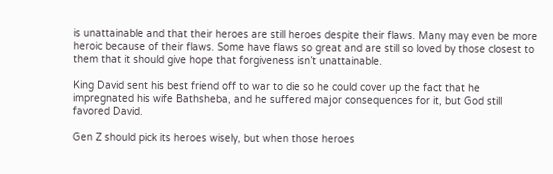is unattainable and that their heroes are still heroes despite their flaws. Many may even be more heroic because of their flaws. Some have flaws so great and are still so loved by those closest to them that it should give hope that forgiveness isn’t unattainable.

King David sent his best friend off to war to die so he could cover up the fact that he impregnated his wife Bathsheba, and he suffered major consequences for it, but God still favored David.

Gen Z should pick its heroes wisely, but when those heroes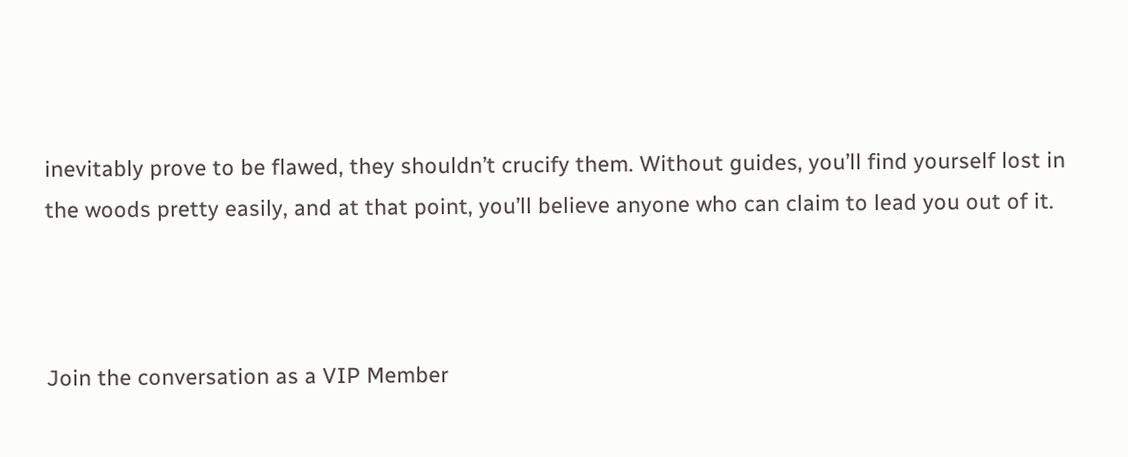inevitably prove to be flawed, they shouldn’t crucify them. Without guides, you’ll find yourself lost in the woods pretty easily, and at that point, you’ll believe anyone who can claim to lead you out of it.



Join the conversation as a VIP Member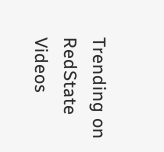Trending on RedState Videos